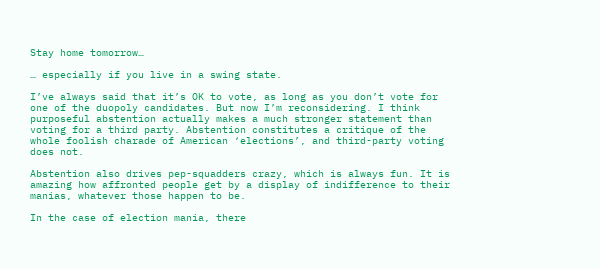Stay home tomorrow…

… especially if you live in a swing state.

I’ve always said that it’s OK to vote, as long as you don’t vote for one of the duopoly candidates. But now I’m reconsidering. I think purposeful abstention actually makes a much stronger statement than voting for a third party. Abstention constitutes a critique of the whole foolish charade of American ‘elections’, and third-party voting does not.

Abstention also drives pep-squadders crazy, which is always fun. It is amazing how affronted people get by a display of indifference to their manias, whatever those happen to be.

In the case of election mania, there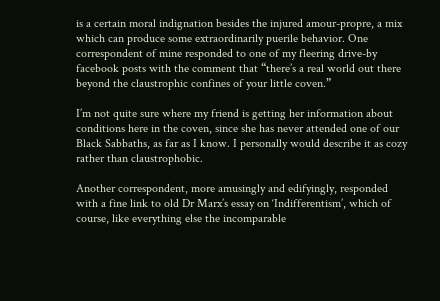is a certain moral indignation besides the injured amour-propre, a mix which can produce some extraordinarily puerile behavior. One correspondent of mine responded to one of my fleering drive-by facebook posts with the comment that “there’s a real world out there beyond the claustrophic confines of your little coven.”

I’m not quite sure where my friend is getting her information about conditions here in the coven, since she has never attended one of our Black Sabbaths, as far as I know. I personally would describe it as cozy rather than claustrophobic.

Another correspondent, more amusingly and edifyingly, responded with a fine link to old Dr Marx’s essay on ‘Indifferentism’, which of course, like everything else the incomparable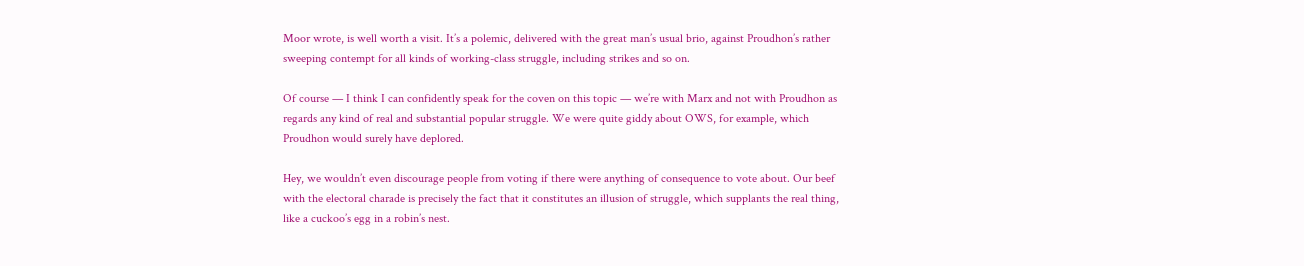Moor wrote, is well worth a visit. It’s a polemic, delivered with the great man’s usual brio, against Proudhon’s rather sweeping contempt for all kinds of working-class struggle, including strikes and so on.

Of course — I think I can confidently speak for the coven on this topic — we’re with Marx and not with Proudhon as regards any kind of real and substantial popular struggle. We were quite giddy about OWS, for example, which Proudhon would surely have deplored.

Hey, we wouldn’t even discourage people from voting if there were anything of consequence to vote about. Our beef with the electoral charade is precisely the fact that it constitutes an illusion of struggle, which supplants the real thing, like a cuckoo’s egg in a robin’s nest.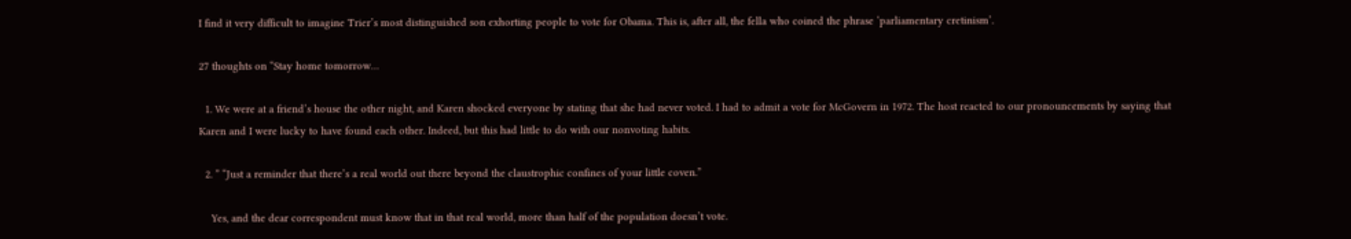I find it very difficult to imagine Trier’s most distinguished son exhorting people to vote for Obama. This is, after all, the fella who coined the phrase ‘parliamentary cretinism’.

27 thoughts on “Stay home tomorrow…

  1. We were at a friend’s house the other night, and Karen shocked everyone by stating that she had never voted. I had to admit a vote for McGovern in 1972. The host reacted to our pronouncements by saying that Karen and I were lucky to have found each other. Indeed, but this had little to do with our nonvoting habits.

  2. ” “Just a reminder that there’s a real world out there beyond the claustrophic confines of your little coven.”

    Yes, and the dear correspondent must know that in that real world, more than half of the population doesn’t vote.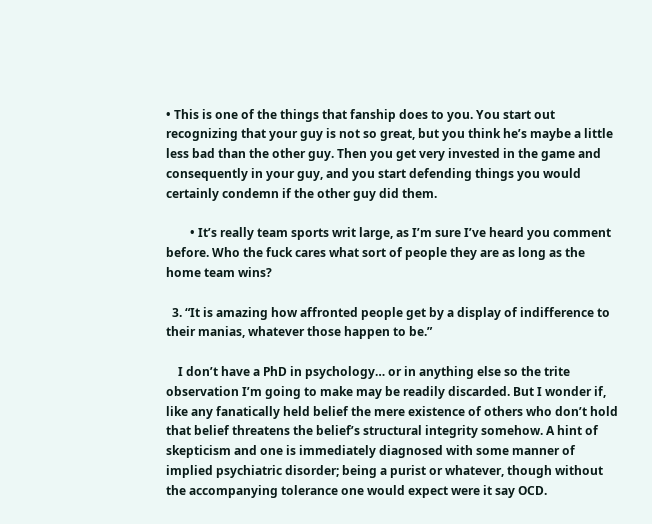• This is one of the things that fanship does to you. You start out recognizing that your guy is not so great, but you think he’s maybe a little less bad than the other guy. Then you get very invested in the game and consequently in your guy, and you start defending things you would certainly condemn if the other guy did them.

        • It’s really team sports writ large, as I’m sure I’ve heard you comment before. Who the fuck cares what sort of people they are as long as the home team wins?

  3. “It is amazing how affronted people get by a display of indifference to their manias, whatever those happen to be.”

    I don’t have a PhD in psychology… or in anything else so the trite observation I’m going to make may be readily discarded. But I wonder if, like any fanatically held belief the mere existence of others who don’t hold that belief threatens the belief’s structural integrity somehow. A hint of skepticism and one is immediately diagnosed with some manner of implied psychiatric disorder; being a purist or whatever, though without the accompanying tolerance one would expect were it say OCD.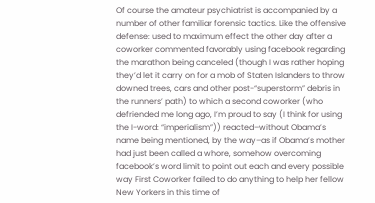Of course the amateur psychiatrist is accompanied by a number of other familiar forensic tactics. Like the offensive defense: used to maximum effect the other day after a coworker commented favorably using facebook regarding the marathon being canceled (though I was rather hoping they’d let it carry on for a mob of Staten Islanders to throw downed trees, cars and other post-“superstorm” debris in the runners’ path) to which a second coworker (who defriended me long ago, I’m proud to say (I think for using the I-word: “imperialism”)) reacted–without Obama’s name being mentioned, by the way–as if Obama’s mother had just been called a whore, somehow overcoming facebook’s word limit to point out each and every possible way First Coworker failed to do anything to help her fellow New Yorkers in this time of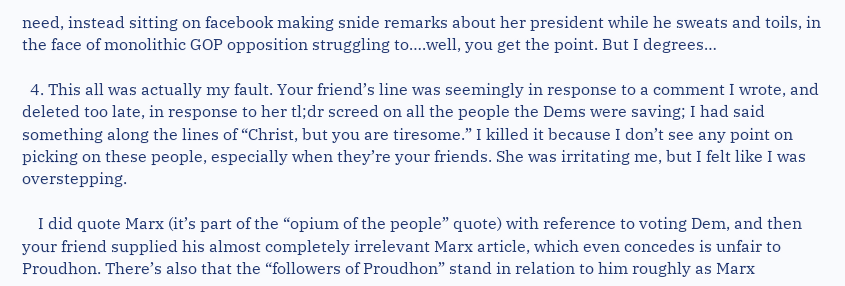need, instead sitting on facebook making snide remarks about her president while he sweats and toils, in the face of monolithic GOP opposition struggling to….well, you get the point. But I degrees…

  4. This all was actually my fault. Your friend’s line was seemingly in response to a comment I wrote, and deleted too late, in response to her tl;dr screed on all the people the Dems were saving; I had said something along the lines of “Christ, but you are tiresome.” I killed it because I don’t see any point on picking on these people, especially when they’re your friends. She was irritating me, but I felt like I was overstepping.

    I did quote Marx (it’s part of the “opium of the people” quote) with reference to voting Dem, and then your friend supplied his almost completely irrelevant Marx article, which even concedes is unfair to Proudhon. There’s also that the “followers of Proudhon” stand in relation to him roughly as Marx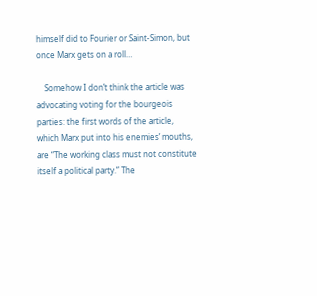himself did to Fourier or Saint-Simon, but once Marx gets on a roll…

    Somehow I don’t think the article was advocating voting for the bourgeois parties: the first words of the article, which Marx put into his enemies’ mouths, are “The working class must not constitute itself a political party.” The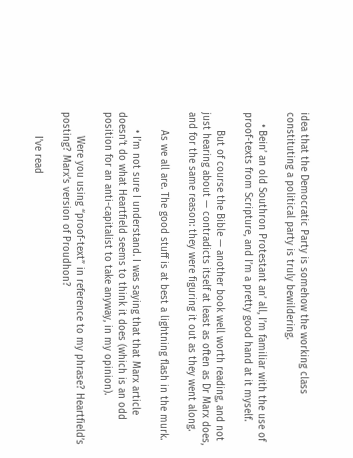idea that the Democratic Party is somehow the working class constituting a political party is truly bewildering.

    • Bein’ an old Southron Protestant an’ all, I’m familiar with the use of proof-texts from Scripture, and I’m a pretty good hand at it myself.

      But of course the Bible — another book well worth reading, and not just hearing about — contradicts itself at least as often as Dr Marx does, and for the same reason: they were figuring it out as they went along.

      As we all are. The good stuff is at best a lightning flash in the murk.

      • I’m not sure I understand. I was saying that that Marx article doesn’t do what Heartfield seems to think it does (which is an odd position for an anti-capitalist to take anyway, in my opinion).

        Were you using “proof-text” in reference to my phrase? Heartfield’s posting? Marx’s version of Proudhon?

        I’ve read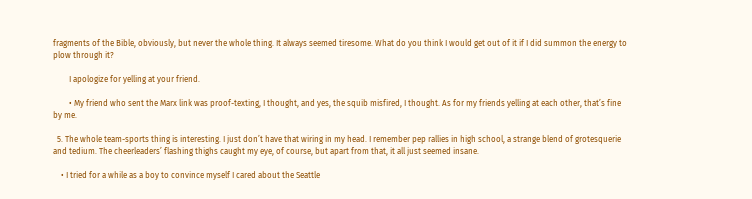fragments of the Bible, obviously, but never the whole thing. It always seemed tiresome. What do you think I would get out of it if I did summon the energy to plow through it?

        I apologize for yelling at your friend.

        • My friend who sent the Marx link was proof-texting, I thought, and yes, the squib misfired, I thought. As for my friends yelling at each other, that’s fine by me.

  5. The whole team-sports thing is interesting. I just don’t have that wiring in my head. I remember pep rallies in high school, a strange blend of grotesquerie and tedium. The cheerleaders’ flashing thighs caught my eye, of course, but apart from that, it all just seemed insane.

    • I tried for a while as a boy to convince myself I cared about the Seattle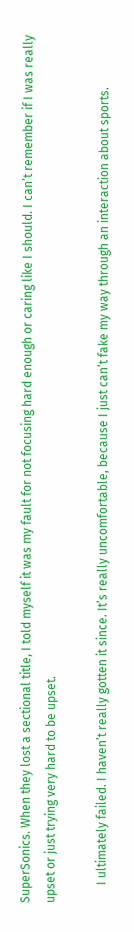SuperSonics. When they lost a sectional title, I told myself it was my fault for not focusing hard enough or caring like I should. I can’t remember if I was really upset or just trying very hard to be upset.

      I ultimately failed. I haven’t really gotten it since. It’s really uncomfortable, because I just can’t fake my way through an interaction about sports.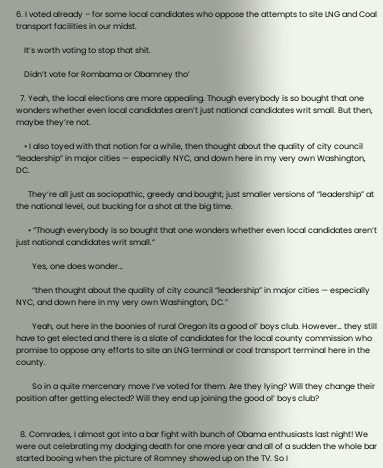6. I voted already – for some local candidates who oppose the attempts to site LNG and Coal transport facilities in our midst.

    It’s worth voting to stop that shit.

    Didn’t vote for Rombama or Obamney tho’

  7. Yeah, the local elections are more appealing. Though everybody is so bought that one wonders whether even local candidates aren’t just national candidates writ small. But then, maybe they’re not.

    • I also toyed with that notion for a while, then thought about the quality of city council “leadership” in major cities — especially NYC, and down here in my very own Washington, DC.

      They’re all just as sociopathic, greedy and bought; just smaller versions of “leadership” at the national level, out bucking for a shot at the big time.

      • “Though everybody is so bought that one wonders whether even local candidates aren’t just national candidates writ small.”

        Yes, one does wonder…

        “then thought about the quality of city council “leadership” in major cities — especially NYC, and down here in my very own Washington, DC.”

        Yeah, out here in the boonies of rural Oregon its a good ol’ boys club. However… they still have to get elected and there is a slate of candidates for the local county commission who promise to oppose any efforts to site an LNG terminal or coal transport terminal here in the county.

        So in a quite mercenary move I’ve voted for them. Are they lying? Will they change their position after getting elected? Will they end up joining the good ol’ boys club?


  8. Comrades, I almost got into a bar fight with bunch of Obama enthusiasts last night! We were out celebrating my dodging death for one more year and all of a sudden the whole bar started booing when the picture of Romney showed up on the TV. So I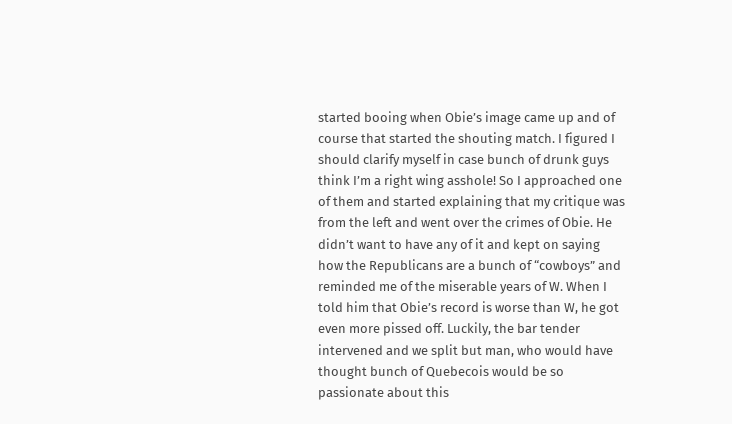started booing when Obie’s image came up and of course that started the shouting match. I figured I should clarify myself in case bunch of drunk guys think I’m a right wing asshole! So I approached one of them and started explaining that my critique was from the left and went over the crimes of Obie. He didn’t want to have any of it and kept on saying how the Republicans are a bunch of “cowboys” and reminded me of the miserable years of W. When I told him that Obie’s record is worse than W, he got even more pissed off. Luckily, the bar tender intervened and we split but man, who would have thought bunch of Quebecois would be so passionate about this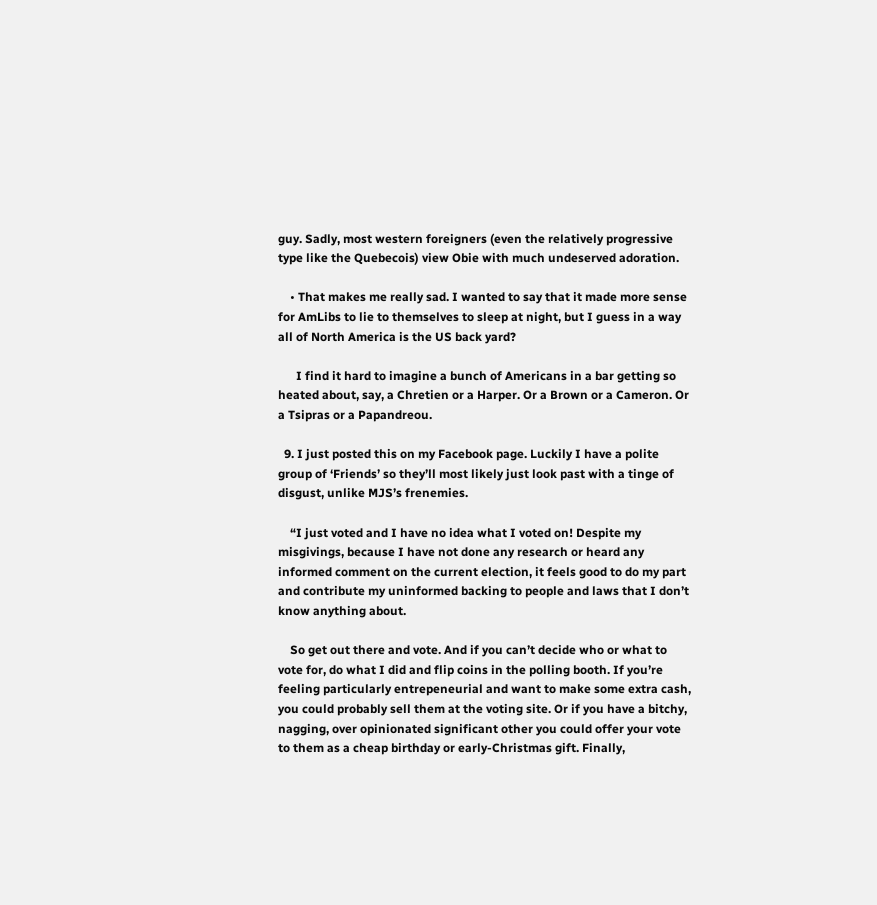guy. Sadly, most western foreigners (even the relatively progressive type like the Quebecois) view Obie with much undeserved adoration.

    • That makes me really sad. I wanted to say that it made more sense for AmLibs to lie to themselves to sleep at night, but I guess in a way all of North America is the US back yard?

      I find it hard to imagine a bunch of Americans in a bar getting so heated about, say, a Chretien or a Harper. Or a Brown or a Cameron. Or a Tsipras or a Papandreou.

  9. I just posted this on my Facebook page. Luckily I have a polite group of ‘Friends’ so they’ll most likely just look past with a tinge of disgust, unlike MJS’s frenemies.

    “I just voted and I have no idea what I voted on! Despite my misgivings, because I have not done any research or heard any informed comment on the current election, it feels good to do my part and contribute my uninformed backing to people and laws that I don’t know anything about.

    So get out there and vote. And if you can’t decide who or what to vote for, do what I did and flip coins in the polling booth. If you’re feeling particularly entrepeneurial and want to make some extra cash, you could probably sell them at the voting site. Or if you have a bitchy, nagging, over opinionated significant other you could offer your vote to them as a cheap birthday or early-Christmas gift. Finally,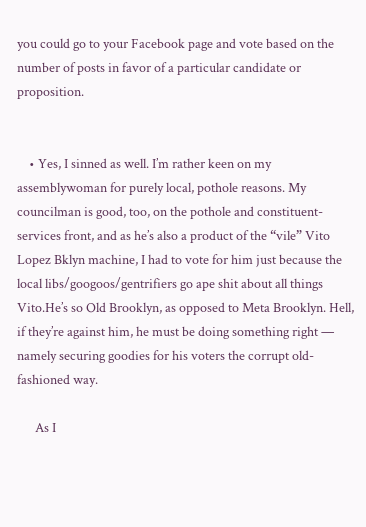you could go to your Facebook page and vote based on the number of posts in favor of a particular candidate or proposition.


    • Yes, I sinned as well. I’m rather keen on my assemblywoman for purely local, pothole reasons. My councilman is good, too, on the pothole and constituent-services front, and as he’s also a product of the “vile” Vito Lopez Bklyn machine, I had to vote for him just because the local libs/googoos/gentrifiers go ape shit about all things Vito.He’s so Old Brooklyn, as opposed to Meta Brooklyn. Hell, if they’re against him, he must be doing something right — namely securing goodies for his voters the corrupt old-fashioned way.

      As I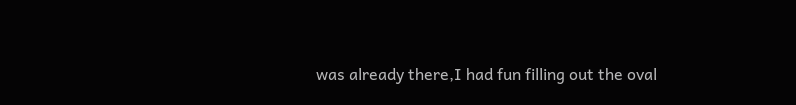was already there,I had fun filling out the oval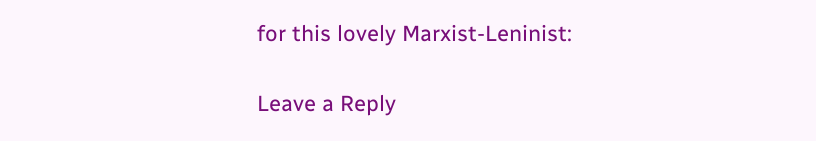for this lovely Marxist-Leninist:

Leave a Reply